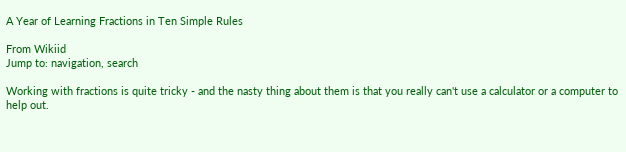A Year of Learning Fractions in Ten Simple Rules

From Wikiid
Jump to: navigation, search

Working with fractions is quite tricky - and the nasty thing about them is that you really can't use a calculator or a computer to help out.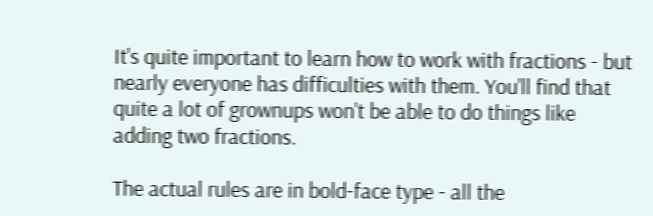It's quite important to learn how to work with fractions - but nearly everyone has difficulties with them. You'll find that quite a lot of grownups won't be able to do things like adding two fractions.

The actual rules are in bold-face type - all the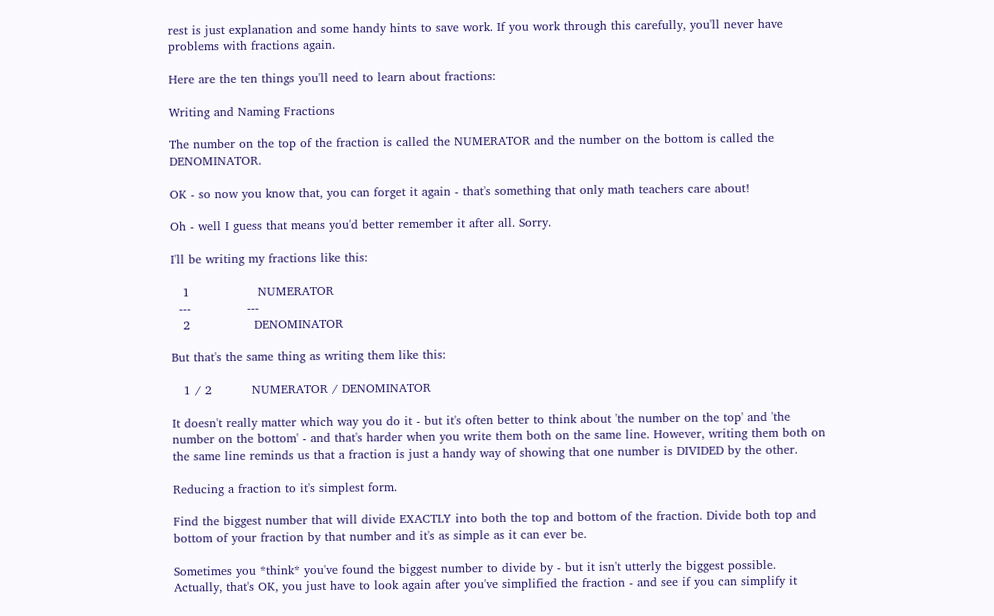rest is just explanation and some handy hints to save work. If you work through this carefully, you'll never have problems with fractions again.

Here are the ten things you'll need to learn about fractions:

Writing and Naming Fractions

The number on the top of the fraction is called the NUMERATOR and the number on the bottom is called the DENOMINATOR.

OK - so now you know that, you can forget it again - that's something that only math teachers care about!

Oh - well I guess that means you'd better remember it after all. Sorry.

I'll be writing my fractions like this:

   1                 NUMERATOR
  ---              ---
   2                DENOMINATOR

But that's the same thing as writing them like this:

   1 / 2          NUMERATOR / DENOMINATOR

It doesn't really matter which way you do it - but it's often better to think about 'the number on the top' and 'the number on the bottom' - and that's harder when you write them both on the same line. However, writing them both on the same line reminds us that a fraction is just a handy way of showing that one number is DIVIDED by the other.

Reducing a fraction to it's simplest form.

Find the biggest number that will divide EXACTLY into both the top and bottom of the fraction. Divide both top and bottom of your fraction by that number and it's as simple as it can ever be.

Sometimes you *think* you've found the biggest number to divide by - but it isn't utterly the biggest possible. Actually, that's OK, you just have to look again after you've simplified the fraction - and see if you can simplify it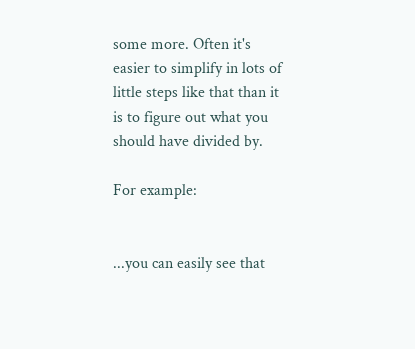some more. Often it's easier to simplify in lots of little steps like that than it is to figure out what you should have divided by.

For example:


...you can easily see that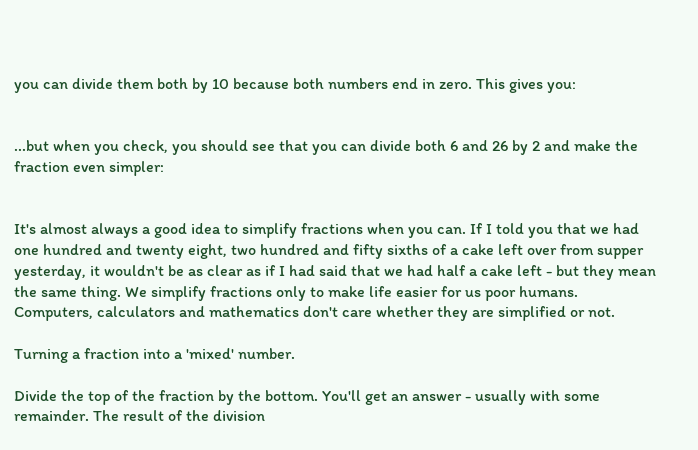you can divide them both by 10 because both numbers end in zero. This gives you:


...but when you check, you should see that you can divide both 6 and 26 by 2 and make the fraction even simpler:


It's almost always a good idea to simplify fractions when you can. If I told you that we had one hundred and twenty eight, two hundred and fifty sixths of a cake left over from supper yesterday, it wouldn't be as clear as if I had said that we had half a cake left - but they mean the same thing. We simplify fractions only to make life easier for us poor humans. Computers, calculators and mathematics don't care whether they are simplified or not.

Turning a fraction into a 'mixed' number.

Divide the top of the fraction by the bottom. You'll get an answer - usually with some remainder. The result of the division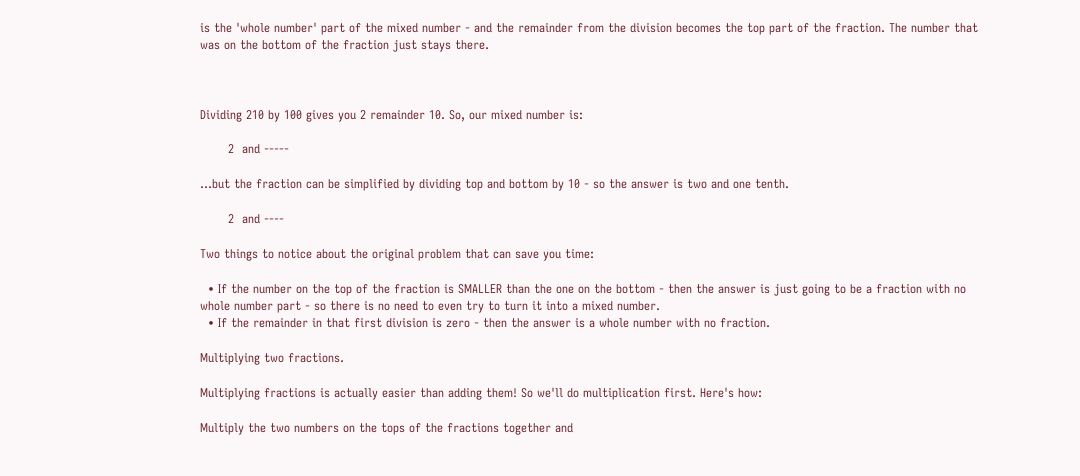is the 'whole number' part of the mixed number - and the remainder from the division becomes the top part of the fraction. The number that was on the bottom of the fraction just stays there.



Dividing 210 by 100 gives you 2 remainder 10. So, our mixed number is:

       2  and -----

...but the fraction can be simplified by dividing top and bottom by 10 - so the answer is two and one tenth.

       2  and ----

Two things to notice about the original problem that can save you time:

  • If the number on the top of the fraction is SMALLER than the one on the bottom - then the answer is just going to be a fraction with no whole number part - so there is no need to even try to turn it into a mixed number.
  • If the remainder in that first division is zero - then the answer is a whole number with no fraction.

Multiplying two fractions.

Multiplying fractions is actually easier than adding them! So we'll do multiplication first. Here's how:

Multiply the two numbers on the tops of the fractions together and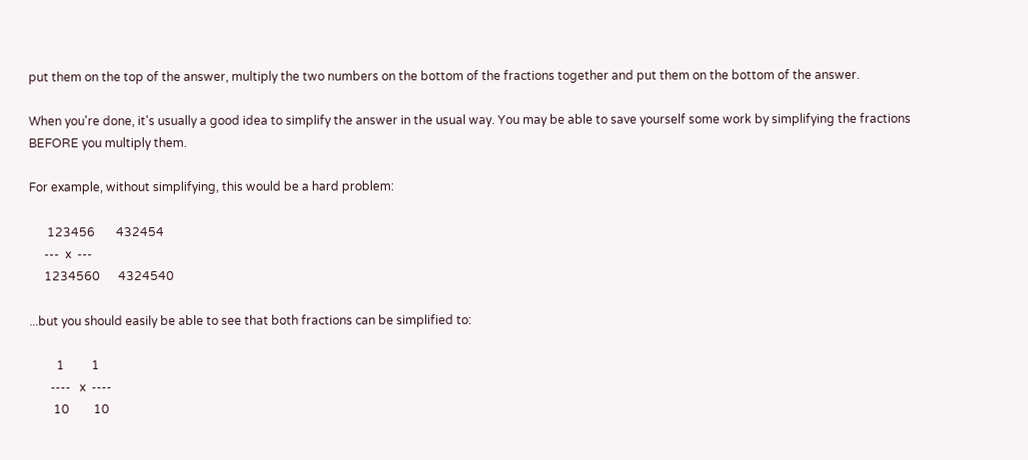put them on the top of the answer, multiply the two numbers on the bottom of the fractions together and put them on the bottom of the answer.

When you're done, it's usually a good idea to simplify the answer in the usual way. You may be able to save yourself some work by simplifying the fractions BEFORE you multiply them.

For example, without simplifying, this would be a hard problem:

      123456       432454
     ---  x  ---
     1234560      4324540

...but you should easily be able to see that both fractions can be simplified to:

         1         1
       ----   x  ----
        10        10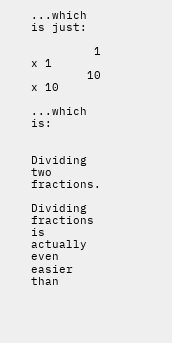...which is just:

         1 x 1
        10 x 10

...which is:


Dividing two fractions.

Dividing fractions is actually even easier than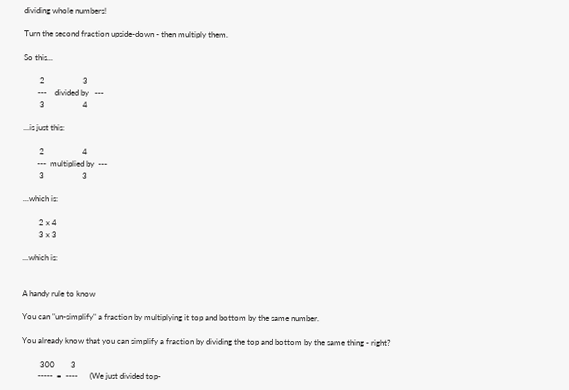dividing whole numbers!

Turn the second fraction upside-down - then multiply them.

So this...

        2                   3
       ---    divided by   ---
        3                   4

...is just this:

        2                   4
       ---  multiplied by  ---
        3                   3

...which is:

        2 x 4
        3 x 3

...which is:


A handy rule to know

You can "un-simplify" a fraction by multiplying it top and bottom by the same number.

You already know that you can simplify a fraction by dividing the top and bottom by the same thing - right?

         300        3
        -----  =  ----      (We just divided top-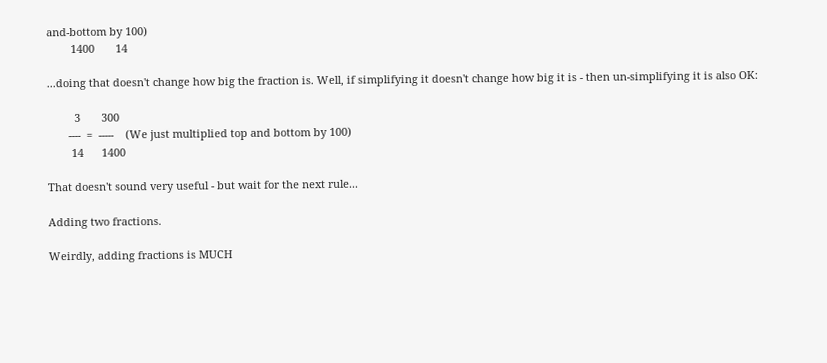and-bottom by 100)
        1400       14

...doing that doesn't change how big the fraction is. Well, if simplifying it doesn't change how big it is - then un-simplifying it is also OK:

         3       300
       ----  =  -----    (We just multiplied top and bottom by 100)
        14      1400

That doesn't sound very useful - but wait for the next rule...

Adding two fractions.

Weirdly, adding fractions is MUCH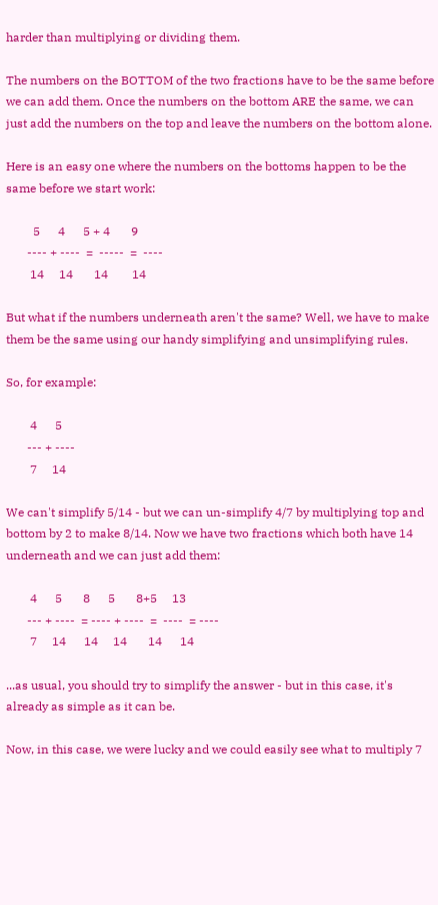harder than multiplying or dividing them.

The numbers on the BOTTOM of the two fractions have to be the same before we can add them. Once the numbers on the bottom ARE the same, we can just add the numbers on the top and leave the numbers on the bottom alone.

Here is an easy one where the numbers on the bottoms happen to be the same before we start work:

         5      4      5 + 4       9
       ---- + ----  =  -----  =  ----
        14     14       14        14

But what if the numbers underneath aren't the same? Well, we have to make them be the same using our handy simplifying and unsimplifying rules.

So, for example:

        4      5
       --- + ----
        7     14

We can't simplify 5/14 - but we can un-simplify 4/7 by multiplying top and bottom by 2 to make 8/14. Now we have two fractions which both have 14 underneath and we can just add them:

        4      5       8      5       8+5     13
       --- + ----  = ---- + ----  =  ----  = ----
        7     14      14     14       14      14

...as usual, you should try to simplify the answer - but in this case, it's already as simple as it can be.

Now, in this case, we were lucky and we could easily see what to multiply 7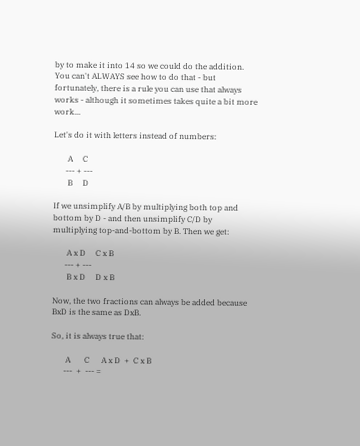by to make it into 14 so we could do the addition. You can't ALWAYS see how to do that - but fortunately, there is a rule you can use that always works - although it sometimes takes quite a bit more work...

Let's do it with letters instead of numbers:

       A     C
      --- + ---
       B     D

If we unsimplify A/B by multiplying both top and bottom by D - and then unsimplify C/D by multiplying top-and-bottom by B. Then we get:

       A x D     C x B
      --- + ---
       B x D     D x B

Now, the two fractions can always be added because BxD is the same as DxB.

So, it is always true that:

       A       C      A x D  +  C x B
      ---  +  --- =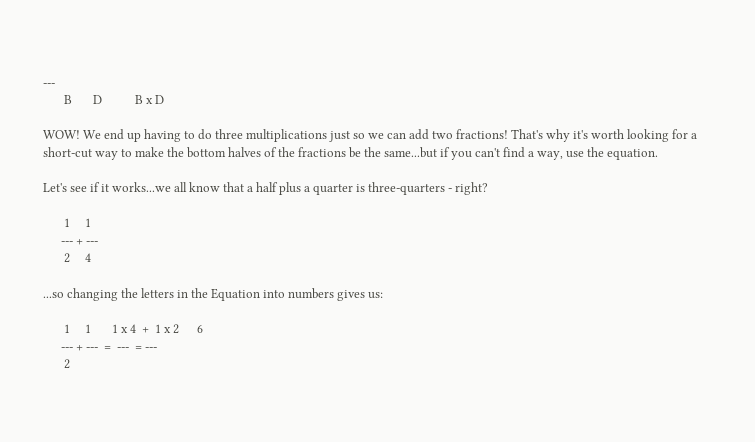---
       B       D           B x D

WOW! We end up having to do three multiplications just so we can add two fractions! That's why it's worth looking for a short-cut way to make the bottom halves of the fractions be the same...but if you can't find a way, use the equation.

Let's see if it works...we all know that a half plus a quarter is three-quarters - right?

       1     1
      --- + ---
       2     4

...so changing the letters in the Equation into numbers gives us:

       1     1       1 x 4  +  1 x 2      6
      --- + ---  =  ---  = ---
       2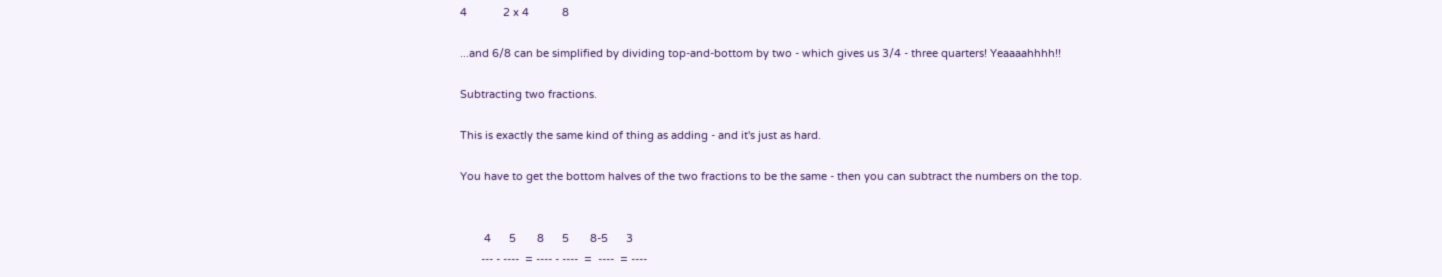4            2 x 4           8

...and 6/8 can be simplified by dividing top-and-bottom by two - which gives us 3/4 - three quarters! Yeaaaahhhh!!

Subtracting two fractions.

This is exactly the same kind of thing as adding - and it's just as hard.

You have to get the bottom halves of the two fractions to be the same - then you can subtract the numbers on the top.


        4      5       8      5       8-5      3
       --- - ----  = ---- - ----  =  ----  = ----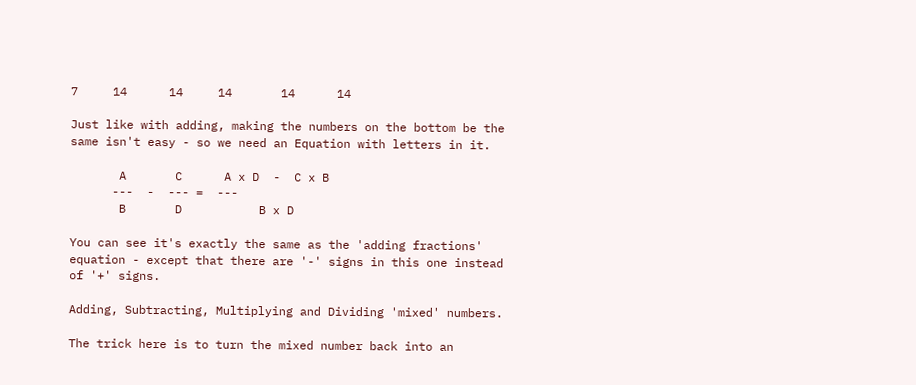7     14      14     14       14      14

Just like with adding, making the numbers on the bottom be the same isn't easy - so we need an Equation with letters in it.

       A       C      A x D  -  C x B
      ---  -  --- =  ---
       B       D           B x D

You can see it's exactly the same as the 'adding fractions' equation - except that there are '-' signs in this one instead of '+' signs.

Adding, Subtracting, Multiplying and Dividing 'mixed' numbers.

The trick here is to turn the mixed number back into an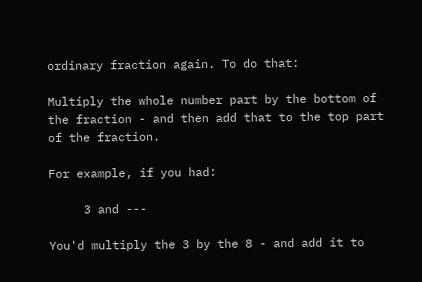ordinary fraction again. To do that:

Multiply the whole number part by the bottom of the fraction - and then add that to the top part of the fraction.

For example, if you had:

     3 and ---

You'd multiply the 3 by the 8 - and add it to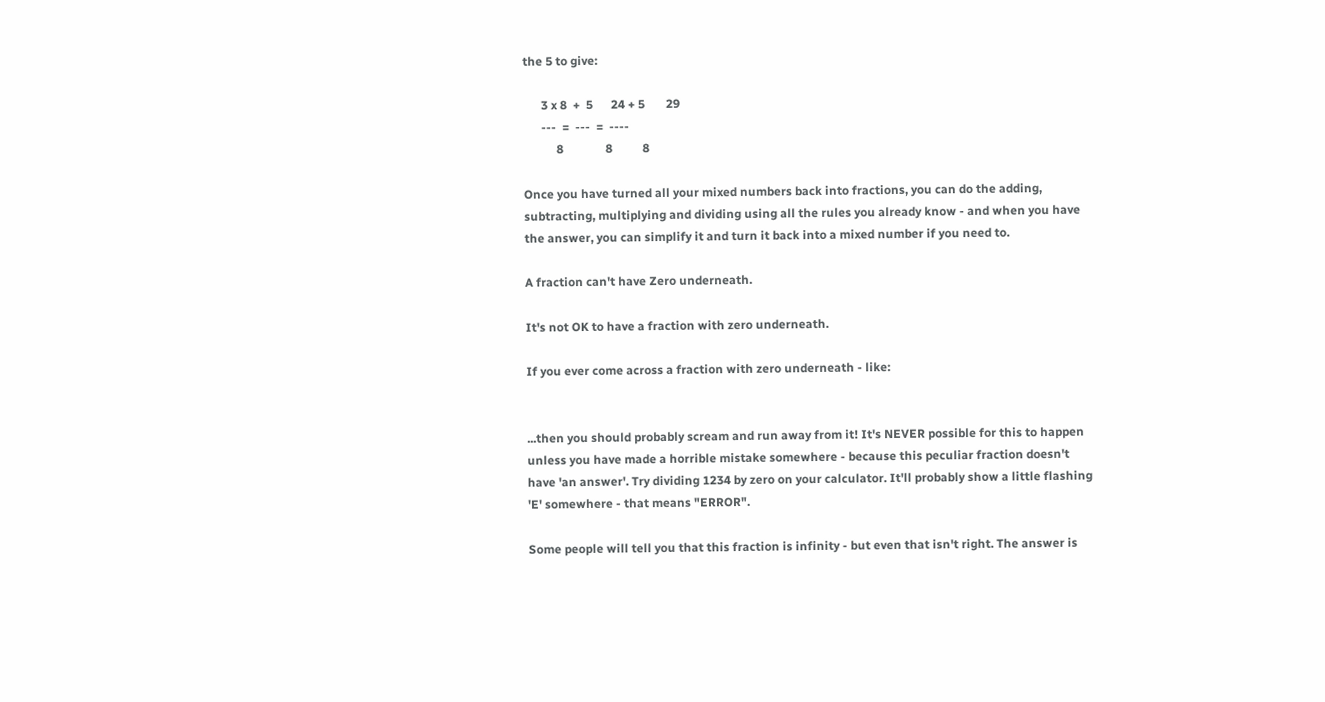the 5 to give:

      3 x 8  +  5      24 + 5       29
      ---  =  ---  =  ----
           8              8          8

Once you have turned all your mixed numbers back into fractions, you can do the adding, subtracting, multiplying and dividing using all the rules you already know - and when you have the answer, you can simplify it and turn it back into a mixed number if you need to.

A fraction can't have Zero underneath.

It's not OK to have a fraction with zero underneath.

If you ever come across a fraction with zero underneath - like:


...then you should probably scream and run away from it! It's NEVER possible for this to happen unless you have made a horrible mistake somewhere - because this peculiar fraction doesn't have 'an answer'. Try dividing 1234 by zero on your calculator. It'll probably show a little flashing 'E' somewhere - that means "ERROR".

Some people will tell you that this fraction is infinity - but even that isn't right. The answer is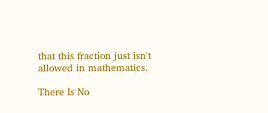that this fraction just isn't allowed in mathematics.

There Is No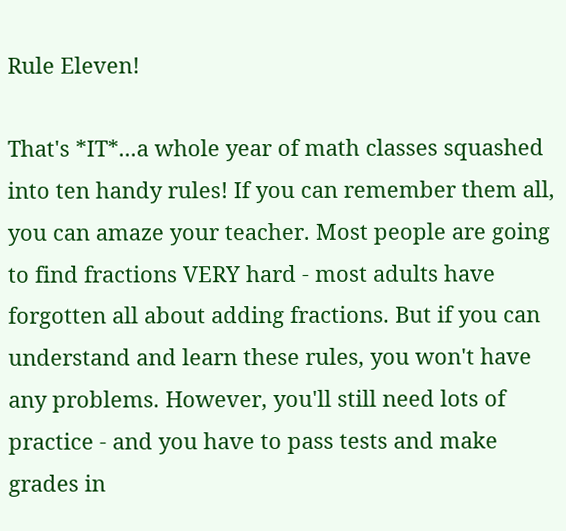Rule Eleven!

That's *IT*...a whole year of math classes squashed into ten handy rules! If you can remember them all, you can amaze your teacher. Most people are going to find fractions VERY hard - most adults have forgotten all about adding fractions. But if you can understand and learn these rules, you won't have any problems. However, you'll still need lots of practice - and you have to pass tests and make grades in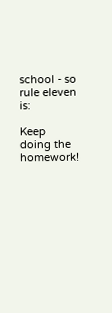school - so rule eleven is:

Keep doing the homework!